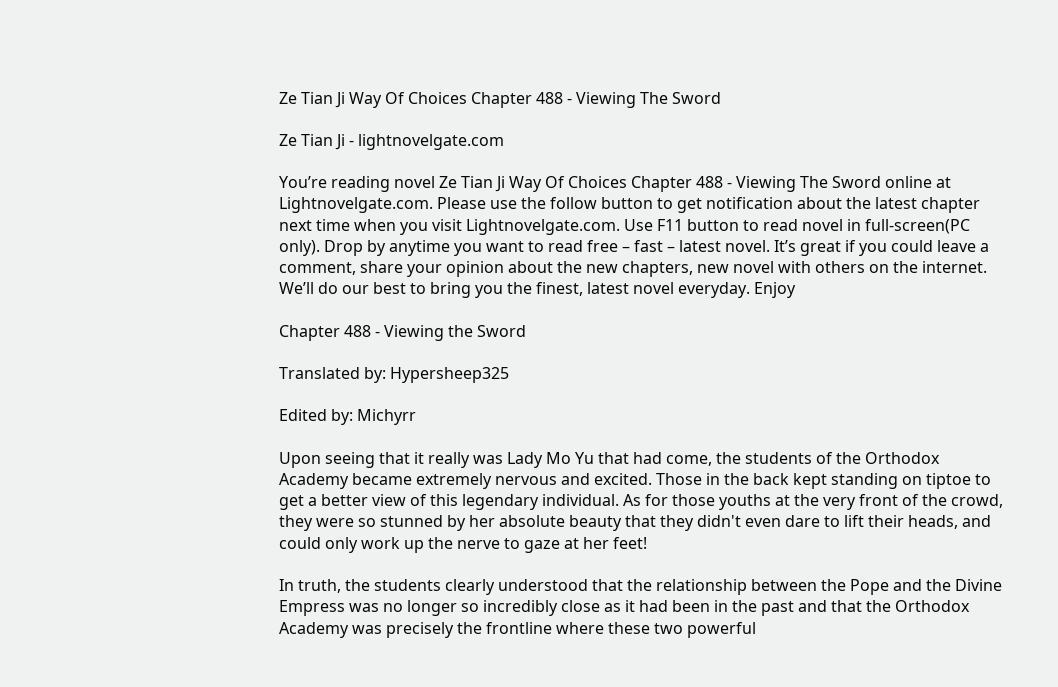Ze Tian Ji Way Of Choices Chapter 488 - Viewing The Sword

Ze Tian Ji - lightnovelgate.com

You’re reading novel Ze Tian Ji Way Of Choices Chapter 488 - Viewing The Sword online at Lightnovelgate.com. Please use the follow button to get notification about the latest chapter next time when you visit Lightnovelgate.com. Use F11 button to read novel in full-screen(PC only). Drop by anytime you want to read free – fast – latest novel. It’s great if you could leave a comment, share your opinion about the new chapters, new novel with others on the internet. We’ll do our best to bring you the finest, latest novel everyday. Enjoy

Chapter 488 - Viewing the Sword

Translated by: Hypersheep325

Edited by: Michyrr

Upon seeing that it really was Lady Mo Yu that had come, the students of the Orthodox Academy became extremely nervous and excited. Those in the back kept standing on tiptoe to get a better view of this legendary individual. As for those youths at the very front of the crowd, they were so stunned by her absolute beauty that they didn't even dare to lift their heads, and could only work up the nerve to gaze at her feet!

In truth, the students clearly understood that the relationship between the Pope and the Divine Empress was no longer so incredibly close as it had been in the past and that the Orthodox Academy was precisely the frontline where these two powerful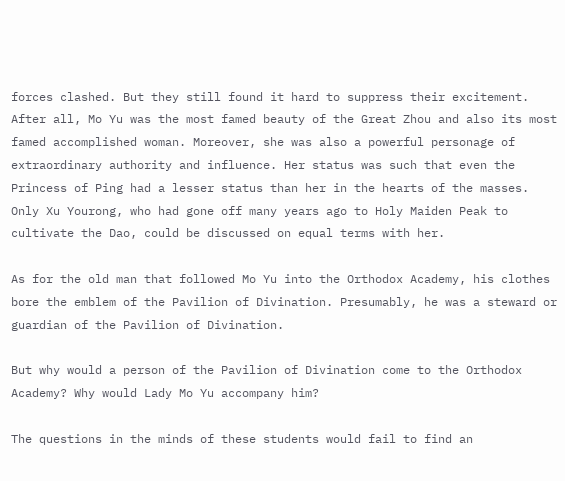forces clashed. But they still found it hard to suppress their excitement. After all, Mo Yu was the most famed beauty of the Great Zhou and also its most famed accomplished woman. Moreover, she was also a powerful personage of extraordinary authority and influence. Her status was such that even the Princess of Ping had a lesser status than her in the hearts of the masses. Only Xu Yourong, who had gone off many years ago to Holy Maiden Peak to cultivate the Dao, could be discussed on equal terms with her.

As for the old man that followed Mo Yu into the Orthodox Academy, his clothes bore the emblem of the Pavilion of Divination. Presumably, he was a steward or guardian of the Pavilion of Divination.

But why would a person of the Pavilion of Divination come to the Orthodox Academy? Why would Lady Mo Yu accompany him?

The questions in the minds of these students would fail to find an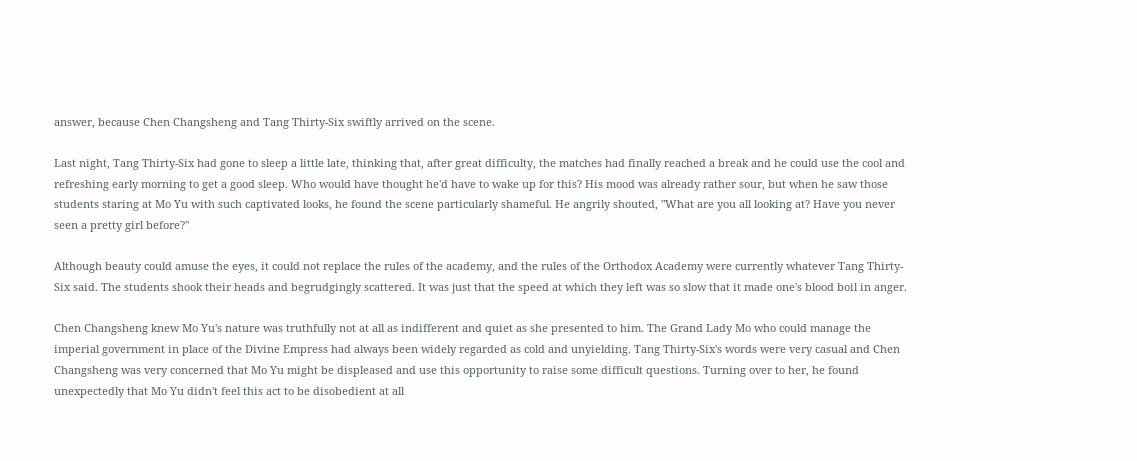answer, because Chen Changsheng and Tang Thirty-Six swiftly arrived on the scene.

Last night, Tang Thirty-Six had gone to sleep a little late, thinking that, after great difficulty, the matches had finally reached a break and he could use the cool and refreshing early morning to get a good sleep. Who would have thought he'd have to wake up for this? His mood was already rather sour, but when he saw those students staring at Mo Yu with such captivated looks, he found the scene particularly shameful. He angrily shouted, "What are you all looking at? Have you never seen a pretty girl before?"

Although beauty could amuse the eyes, it could not replace the rules of the academy, and the rules of the Orthodox Academy were currently whatever Tang Thirty-Six said. The students shook their heads and begrudgingly scattered. It was just that the speed at which they left was so slow that it made one's blood boil in anger.

Chen Changsheng knew Mo Yu's nature was truthfully not at all as indifferent and quiet as she presented to him. The Grand Lady Mo who could manage the imperial government in place of the Divine Empress had always been widely regarded as cold and unyielding. Tang Thirty-Six's words were very casual and Chen Changsheng was very concerned that Mo Yu might be displeased and use this opportunity to raise some difficult questions. Turning over to her, he found unexpectedly that Mo Yu didn't feel this act to be disobedient at all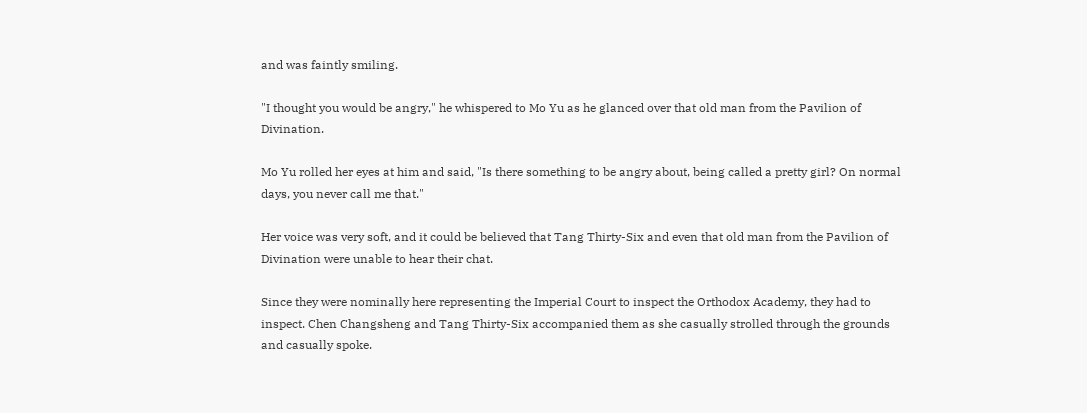and was faintly smiling.

"I thought you would be angry," he whispered to Mo Yu as he glanced over that old man from the Pavilion of Divination.

Mo Yu rolled her eyes at him and said, "Is there something to be angry about, being called a pretty girl? On normal days, you never call me that."

Her voice was very soft, and it could be believed that Tang Thirty-Six and even that old man from the Pavilion of Divination were unable to hear their chat.

Since they were nominally here representing the Imperial Court to inspect the Orthodox Academy, they had to inspect. Chen Changsheng and Tang Thirty-Six accompanied them as she casually strolled through the grounds and casually spoke.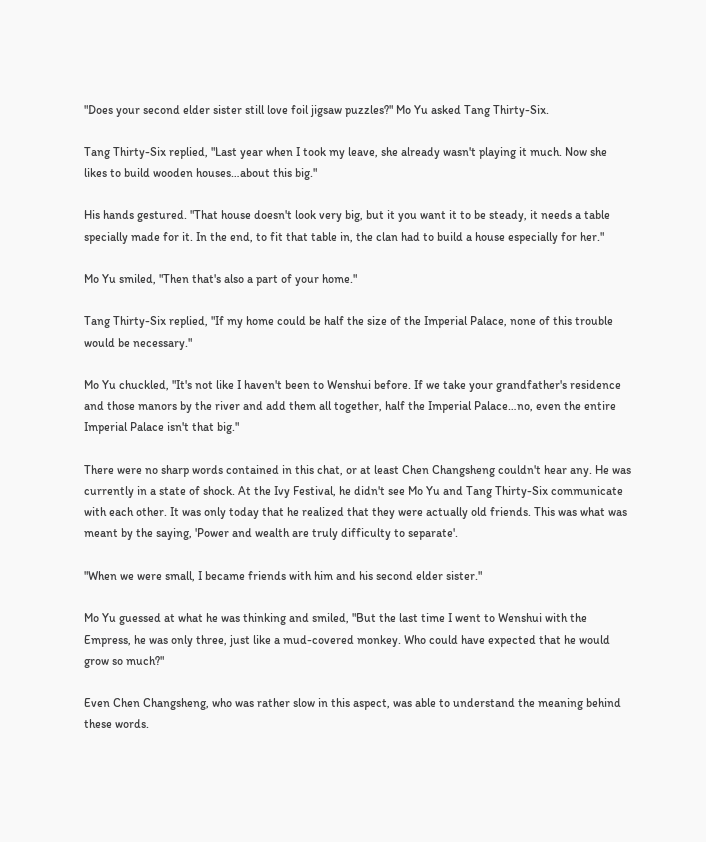"Does your second elder sister still love foil jigsaw puzzles?" Mo Yu asked Tang Thirty-Six.

Tang Thirty-Six replied, "Last year when I took my leave, she already wasn't playing it much. Now she likes to build wooden houses…about this big."

His hands gestured. "That house doesn't look very big, but it you want it to be steady, it needs a table specially made for it. In the end, to fit that table in, the clan had to build a house especially for her."

Mo Yu smiled, "Then that's also a part of your home."

Tang Thirty-Six replied, "If my home could be half the size of the Imperial Palace, none of this trouble would be necessary."

Mo Yu chuckled, "It's not like I haven't been to Wenshui before. If we take your grandfather's residence and those manors by the river and add them all together, half the Imperial Palace…no, even the entire Imperial Palace isn't that big."

There were no sharp words contained in this chat, or at least Chen Changsheng couldn't hear any. He was currently in a state of shock. At the Ivy Festival, he didn't see Mo Yu and Tang Thirty-Six communicate with each other. It was only today that he realized that they were actually old friends. This was what was meant by the saying, 'Power and wealth are truly difficulty to separate'.

"When we were small, I became friends with him and his second elder sister."

Mo Yu guessed at what he was thinking and smiled, "But the last time I went to Wenshui with the Empress, he was only three, just like a mud-covered monkey. Who could have expected that he would grow so much?"

Even Chen Changsheng, who was rather slow in this aspect, was able to understand the meaning behind these words.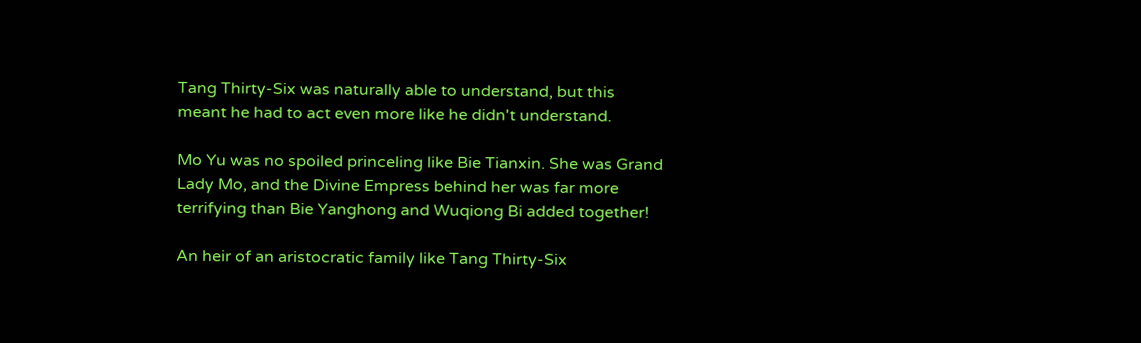Tang Thirty-Six was naturally able to understand, but this meant he had to act even more like he didn't understand.

Mo Yu was no spoiled princeling like Bie Tianxin. She was Grand Lady Mo, and the Divine Empress behind her was far more terrifying than Bie Yanghong and Wuqiong Bi added together!

An heir of an aristocratic family like Tang Thirty-Six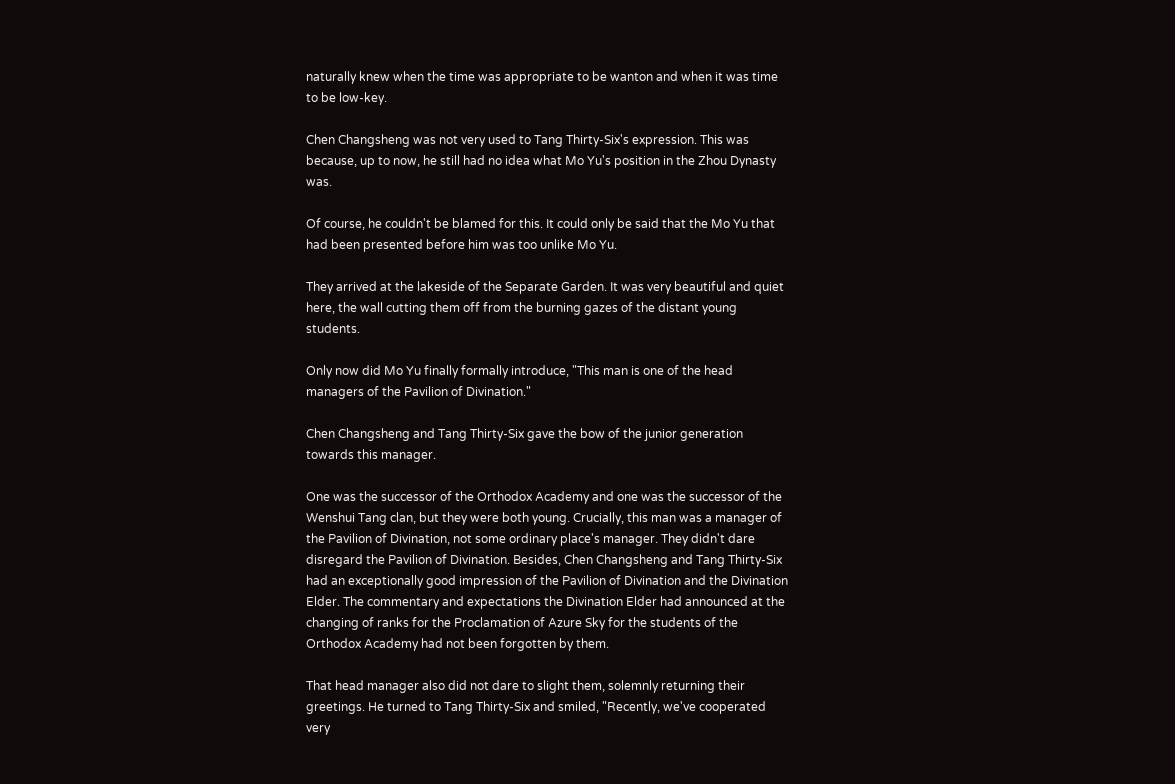naturally knew when the time was appropriate to be wanton and when it was time to be low-key.

Chen Changsheng was not very used to Tang Thirty-Six's expression. This was because, up to now, he still had no idea what Mo Yu's position in the Zhou Dynasty was.

Of course, he couldn't be blamed for this. It could only be said that the Mo Yu that had been presented before him was too unlike Mo Yu.

They arrived at the lakeside of the Separate Garden. It was very beautiful and quiet here, the wall cutting them off from the burning gazes of the distant young students.

Only now did Mo Yu finally formally introduce, "This man is one of the head managers of the Pavilion of Divination."

Chen Changsheng and Tang Thirty-Six gave the bow of the junior generation towards this manager.

One was the successor of the Orthodox Academy and one was the successor of the Wenshui Tang clan, but they were both young. Crucially, this man was a manager of the Pavilion of Divination, not some ordinary place's manager. They didn't dare disregard the Pavilion of Divination. Besides, Chen Changsheng and Tang Thirty-Six had an exceptionally good impression of the Pavilion of Divination and the Divination Elder. The commentary and expectations the Divination Elder had announced at the changing of ranks for the Proclamation of Azure Sky for the students of the Orthodox Academy had not been forgotten by them.

That head manager also did not dare to slight them, solemnly returning their greetings. He turned to Tang Thirty-Six and smiled, "Recently, we've cooperated very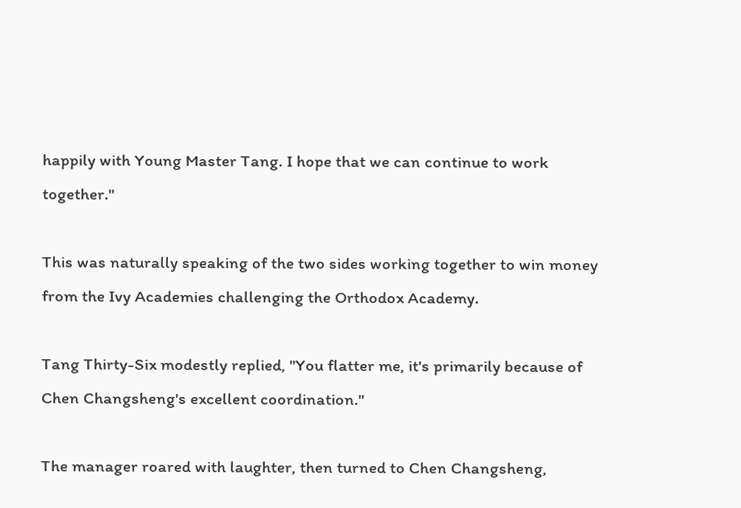happily with Young Master Tang. I hope that we can continue to work together."

This was naturally speaking of the two sides working together to win money from the Ivy Academies challenging the Orthodox Academy.

Tang Thirty-Six modestly replied, "You flatter me, it's primarily because of Chen Changsheng's excellent coordination."

The manager roared with laughter, then turned to Chen Changsheng,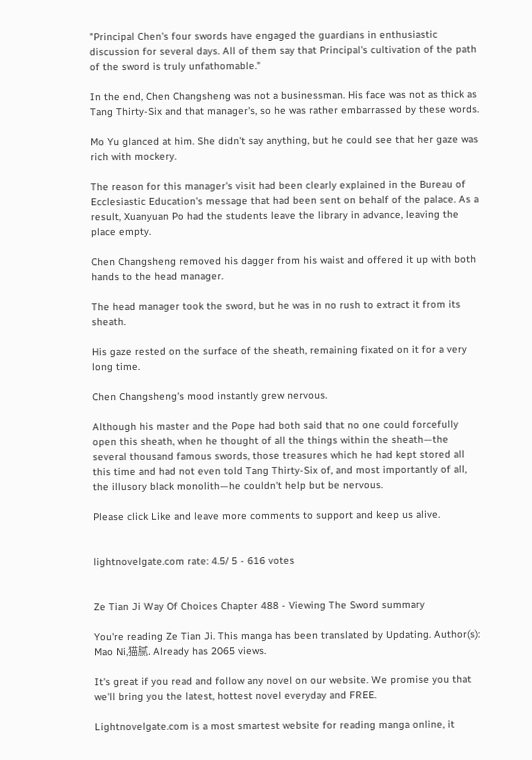"Principal Chen's four swords have engaged the guardians in enthusiastic discussion for several days. All of them say that Principal's cultivation of the path of the sword is truly unfathomable."

In the end, Chen Changsheng was not a businessman. His face was not as thick as Tang Thirty-Six and that manager's, so he was rather embarrassed by these words.

Mo Yu glanced at him. She didn't say anything, but he could see that her gaze was rich with mockery.

The reason for this manager's visit had been clearly explained in the Bureau of Ecclesiastic Education's message that had been sent on behalf of the palace. As a result, Xuanyuan Po had the students leave the library in advance, leaving the place empty.

Chen Changsheng removed his dagger from his waist and offered it up with both hands to the head manager.

The head manager took the sword, but he was in no rush to extract it from its sheath.

His gaze rested on the surface of the sheath, remaining fixated on it for a very long time.

Chen Changsheng's mood instantly grew nervous.

Although his master and the Pope had both said that no one could forcefully open this sheath, when he thought of all the things within the sheath—the several thousand famous swords, those treasures which he had kept stored all this time and had not even told Tang Thirty-Six of, and most importantly of all, the illusory black monolith—he couldn't help but be nervous.

Please click Like and leave more comments to support and keep us alive.


lightnovelgate.com rate: 4.5/ 5 - 616 votes


Ze Tian Ji Way Of Choices Chapter 488 - Viewing The Sword summary

You're reading Ze Tian Ji. This manga has been translated by Updating. Author(s): Mao Ni,猫腻. Already has 2065 views.

It's great if you read and follow any novel on our website. We promise you that we'll bring you the latest, hottest novel everyday and FREE.

Lightnovelgate.com is a most smartest website for reading manga online, it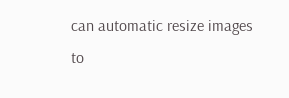can automatic resize images to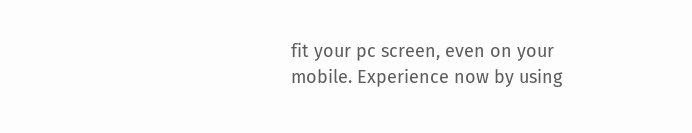fit your pc screen, even on your mobile. Experience now by using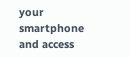your smartphone and access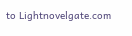to Lightnovelgate.com